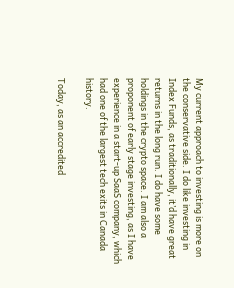My current approach to investing is more on the conservative side. I do like investing in Index Funds, as traditionally, it’d have great returns in the long run. I do have some holdings in the crypto space. I am also a proponent of early stage investing, as I have experience in a start-up SaaS company, which had one of the largest tech exits in Canada history.

Today, as an accredited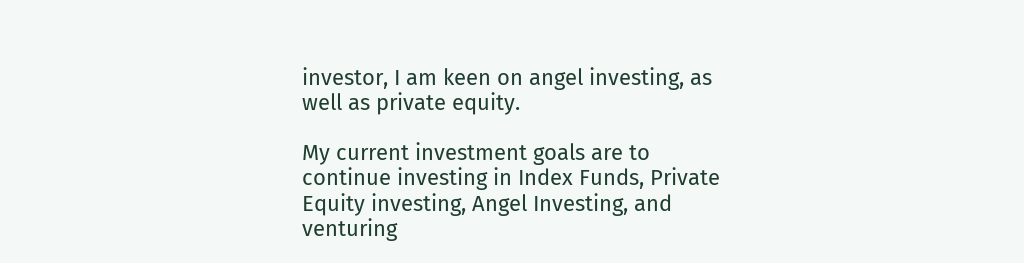investor, I am keen on angel investing, as well as private equity.

My current investment goals are to continue investing in Index Funds, Private Equity investing, Angel Investing, and venturing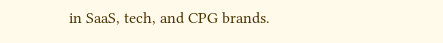in SaaS, tech, and CPG brands.